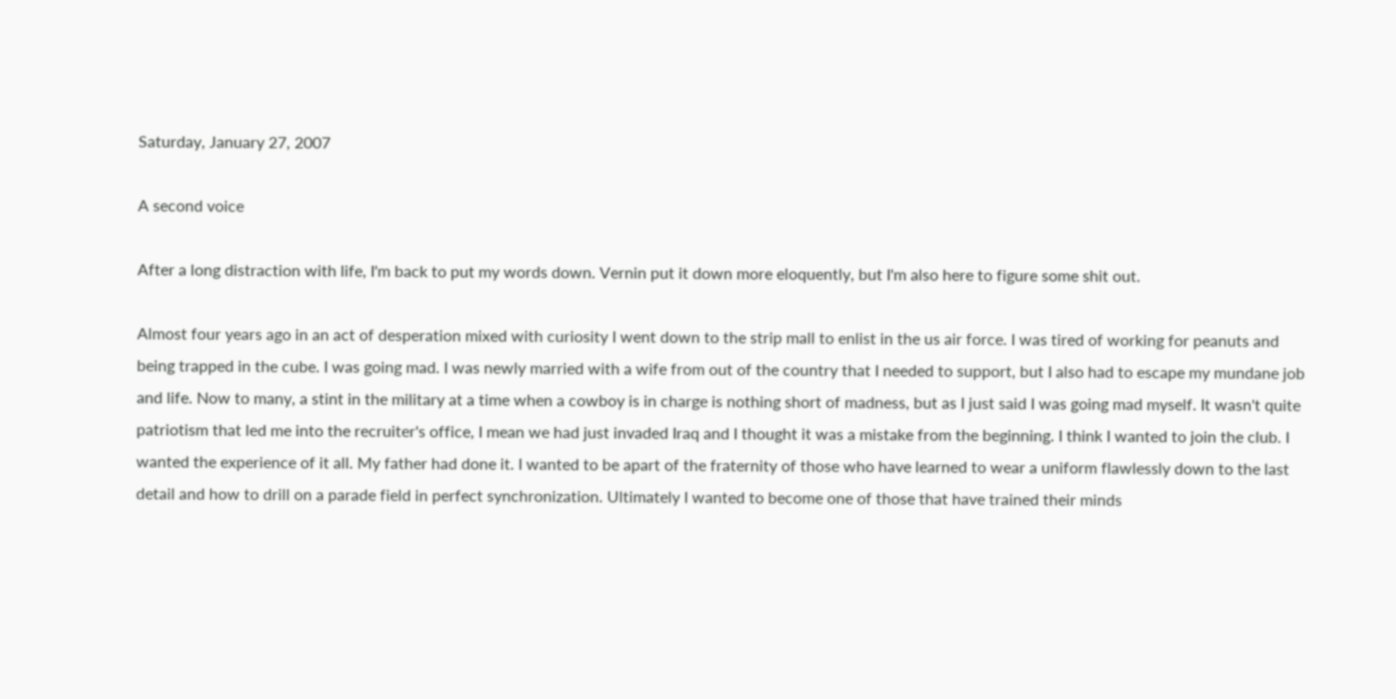Saturday, January 27, 2007

A second voice

After a long distraction with life, I'm back to put my words down. Vernin put it down more eloquently, but I'm also here to figure some shit out.

Almost four years ago in an act of desperation mixed with curiosity I went down to the strip mall to enlist in the us air force. I was tired of working for peanuts and being trapped in the cube. I was going mad. I was newly married with a wife from out of the country that I needed to support, but I also had to escape my mundane job and life. Now to many, a stint in the military at a time when a cowboy is in charge is nothing short of madness, but as I just said I was going mad myself. It wasn't quite patriotism that led me into the recruiter's office, I mean we had just invaded Iraq and I thought it was a mistake from the beginning. I think I wanted to join the club. I wanted the experience of it all. My father had done it. I wanted to be apart of the fraternity of those who have learned to wear a uniform flawlessly down to the last detail and how to drill on a parade field in perfect synchronization. Ultimately I wanted to become one of those that have trained their minds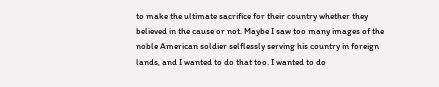to make the ultimate sacrifice for their country whether they believed in the cause or not. Maybe I saw too many images of the noble American soldier selflessly serving his country in foreign lands, and I wanted to do that too. I wanted to do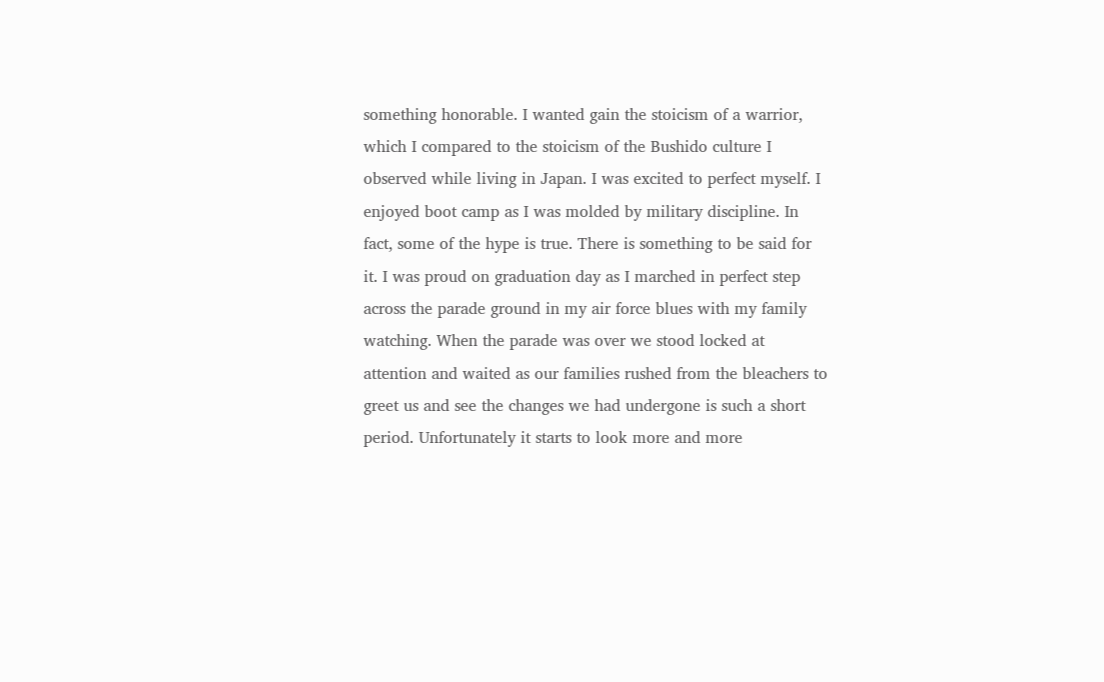something honorable. I wanted gain the stoicism of a warrior, which I compared to the stoicism of the Bushido culture I observed while living in Japan. I was excited to perfect myself. I enjoyed boot camp as I was molded by military discipline. In fact, some of the hype is true. There is something to be said for it. I was proud on graduation day as I marched in perfect step across the parade ground in my air force blues with my family watching. When the parade was over we stood locked at attention and waited as our families rushed from the bleachers to greet us and see the changes we had undergone is such a short period. Unfortunately it starts to look more and more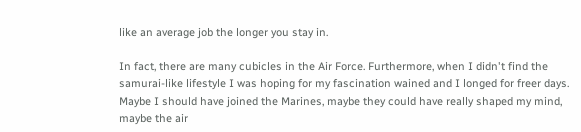like an average job the longer you stay in.

In fact, there are many cubicles in the Air Force. Furthermore, when I didn't find the samurai-like lifestyle I was hoping for my fascination wained and I longed for freer days. Maybe I should have joined the Marines, maybe they could have really shaped my mind, maybe the air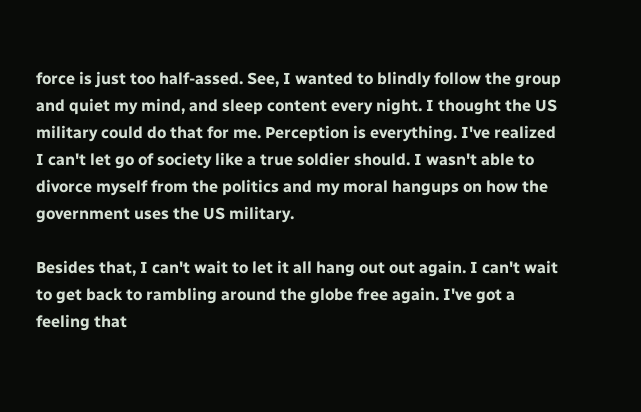force is just too half-assed. See, I wanted to blindly follow the group and quiet my mind, and sleep content every night. I thought the US military could do that for me. Perception is everything. I've realized I can't let go of society like a true soldier should. I wasn't able to divorce myself from the politics and my moral hangups on how the government uses the US military.

Besides that, I can't wait to let it all hang out out again. I can't wait to get back to rambling around the globe free again. I've got a feeling that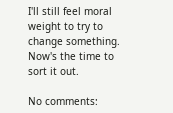I'll still feel moral weight to try to change something. Now's the time to sort it out.

No comments: